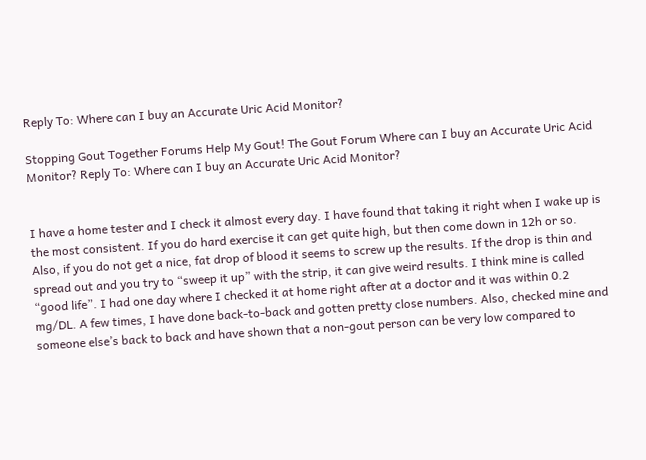Reply To: Where can I buy an Accurate Uric Acid Monitor?

Stopping Gout Together Forums Help My Gout! The Gout Forum Where can I buy an Accurate Uric Acid Monitor? Reply To: Where can I buy an Accurate Uric Acid Monitor?


I have a home tester and I check it almost every day. I have found that taking it right when I wake up is the most consistent. If you do hard exercise it can get quite high, but then come down in 12h or so. Also, if you do not get a nice, fat drop of blood it seems to screw up the results. If the drop is thin and spread out and you try to “sweep it up” with the strip, it can give weird results. I think mine is called “good life”. I had one day where I checked it at home right after at a doctor and it was within 0.2 mg/DL. A few times, I have done back-to-back and gotten pretty close numbers. Also, checked mine and someone else’s back to back and have shown that a non-gout person can be very low compared to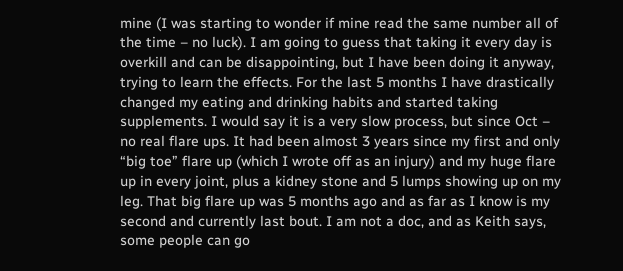mine (I was starting to wonder if mine read the same number all of the time – no luck). I am going to guess that taking it every day is overkill and can be disappointing, but I have been doing it anyway, trying to learn the effects. For the last 5 months I have drastically changed my eating and drinking habits and started taking supplements. I would say it is a very slow process, but since Oct – no real flare ups. It had been almost 3 years since my first and only “big toe” flare up (which I wrote off as an injury) and my huge flare up in every joint, plus a kidney stone and 5 lumps showing up on my leg. That big flare up was 5 months ago and as far as I know is my second and currently last bout. I am not a doc, and as Keith says, some people can go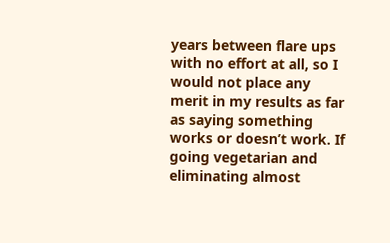years between flare ups with no effort at all, so I would not place any merit in my results as far as saying something works or doesn’t work. If going vegetarian and eliminating almost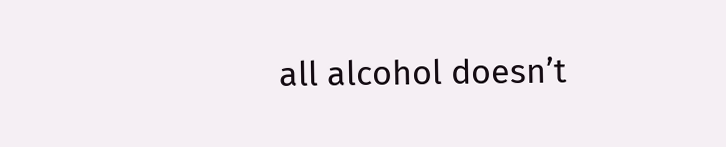all alcohol doesn’t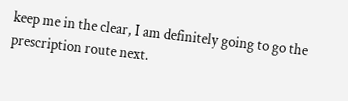keep me in the clear, I am definitely going to go the prescription route next.